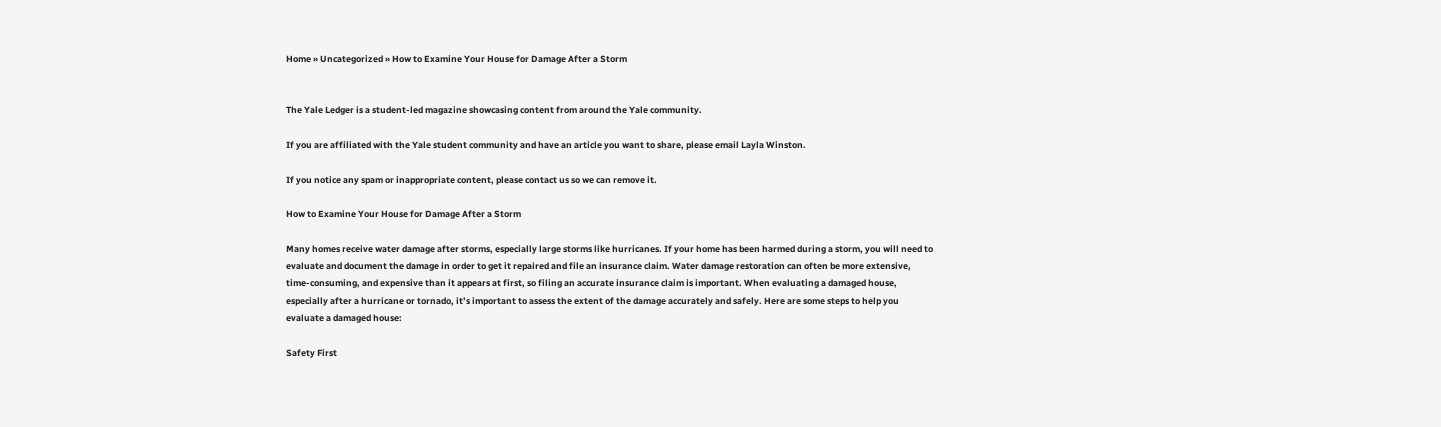Home » Uncategorized » How to Examine Your House for Damage After a Storm


The Yale Ledger is a student-led magazine showcasing content from around the Yale community.

If you are affiliated with the Yale student community and have an article you want to share, please email Layla Winston.

If you notice any spam or inappropriate content, please contact us so we can remove it.

How to Examine Your House for Damage After a Storm

Many homes receive water damage after storms, especially large storms like hurricanes. If your home has been harmed during a storm, you will need to evaluate and document the damage in order to get it repaired and file an insurance claim. Water damage restoration can often be more extensive, time-consuming, and expensive than it appears at first, so filing an accurate insurance claim is important. When evaluating a damaged house, especially after a hurricane or tornado, it’s important to assess the extent of the damage accurately and safely. Here are some steps to help you evaluate a damaged house:

Safety First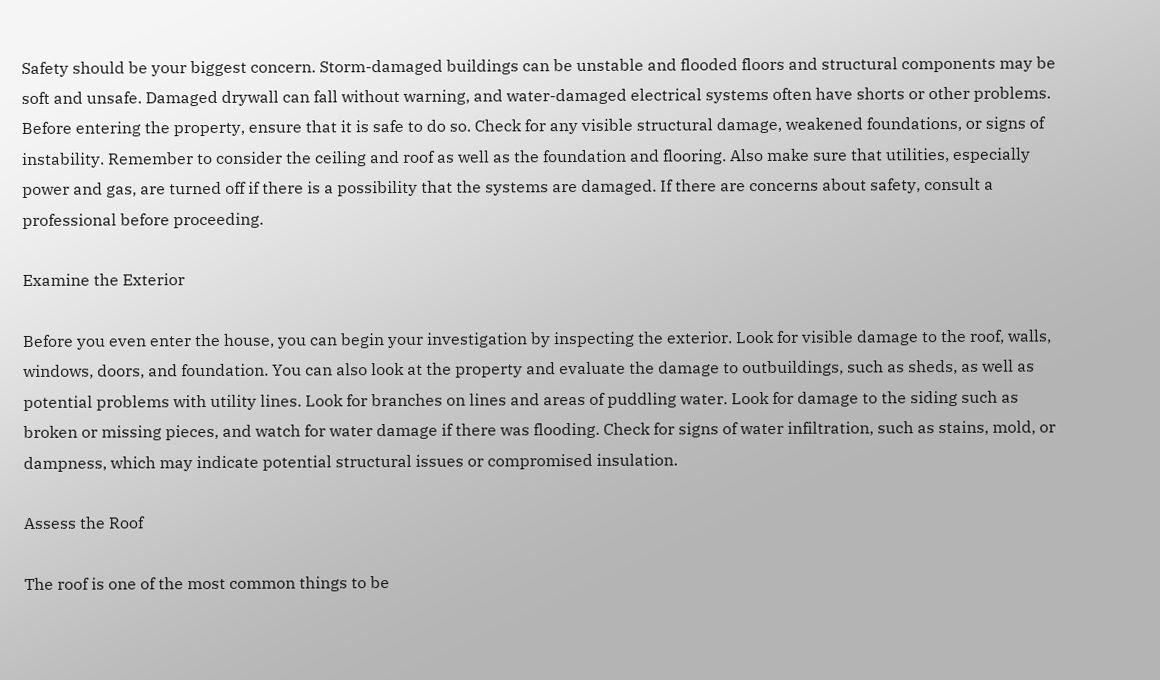Safety should be your biggest concern. Storm-damaged buildings can be unstable and flooded floors and structural components may be soft and unsafe. Damaged drywall can fall without warning, and water-damaged electrical systems often have shorts or other problems. Before entering the property, ensure that it is safe to do so. Check for any visible structural damage, weakened foundations, or signs of instability. Remember to consider the ceiling and roof as well as the foundation and flooring. Also make sure that utilities, especially power and gas, are turned off if there is a possibility that the systems are damaged. If there are concerns about safety, consult a professional before proceeding.

Examine the Exterior

Before you even enter the house, you can begin your investigation by inspecting the exterior. Look for visible damage to the roof, walls, windows, doors, and foundation. You can also look at the property and evaluate the damage to outbuildings, such as sheds, as well as potential problems with utility lines. Look for branches on lines and areas of puddling water. Look for damage to the siding such as broken or missing pieces, and watch for water damage if there was flooding. Check for signs of water infiltration, such as stains, mold, or dampness, which may indicate potential structural issues or compromised insulation.

Assess the Roof

The roof is one of the most common things to be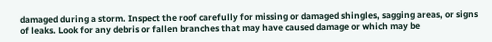damaged during a storm. Inspect the roof carefully for missing or damaged shingles, sagging areas, or signs of leaks. Look for any debris or fallen branches that may have caused damage or which may be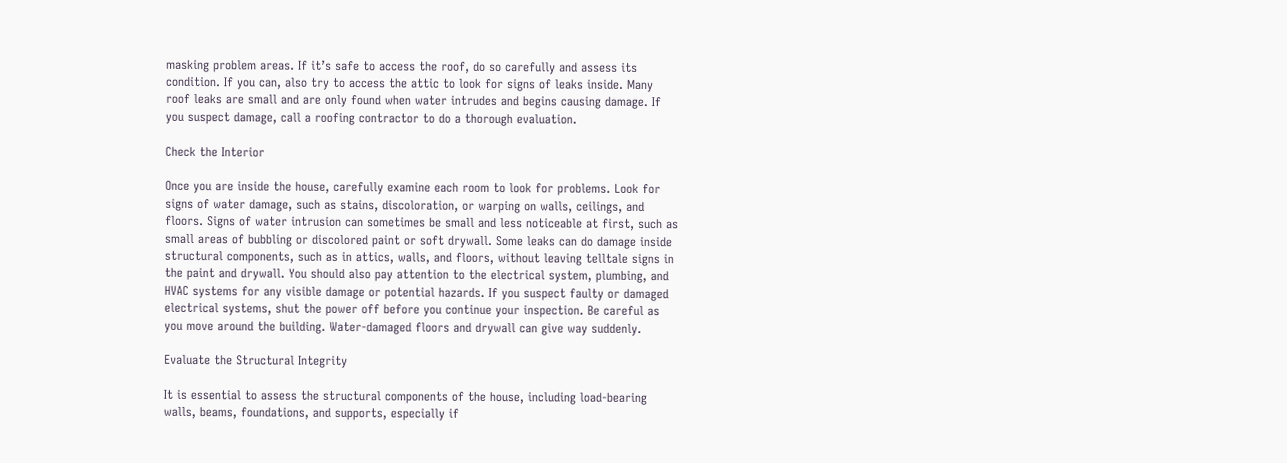masking problem areas. If it’s safe to access the roof, do so carefully and assess its condition. If you can, also try to access the attic to look for signs of leaks inside. Many roof leaks are small and are only found when water intrudes and begins causing damage. If you suspect damage, call a roofing contractor to do a thorough evaluation.

Check the Interior

Once you are inside the house, carefully examine each room to look for problems. Look for signs of water damage, such as stains, discoloration, or warping on walls, ceilings, and floors. Signs of water intrusion can sometimes be small and less noticeable at first, such as small areas of bubbling or discolored paint or soft drywall. Some leaks can do damage inside structural components, such as in attics, walls, and floors, without leaving telltale signs in the paint and drywall. You should also pay attention to the electrical system, plumbing, and HVAC systems for any visible damage or potential hazards. If you suspect faulty or damaged electrical systems, shut the power off before you continue your inspection. Be careful as you move around the building. Water-damaged floors and drywall can give way suddenly.

Evaluate the Structural Integrity

It is essential to assess the structural components of the house, including load-bearing walls, beams, foundations, and supports, especially if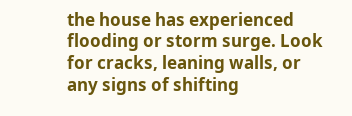the house has experienced flooding or storm surge. Look for cracks, leaning walls, or any signs of shifting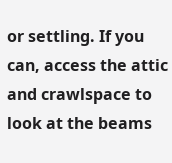or settling. If you can, access the attic and crawlspace to look at the beams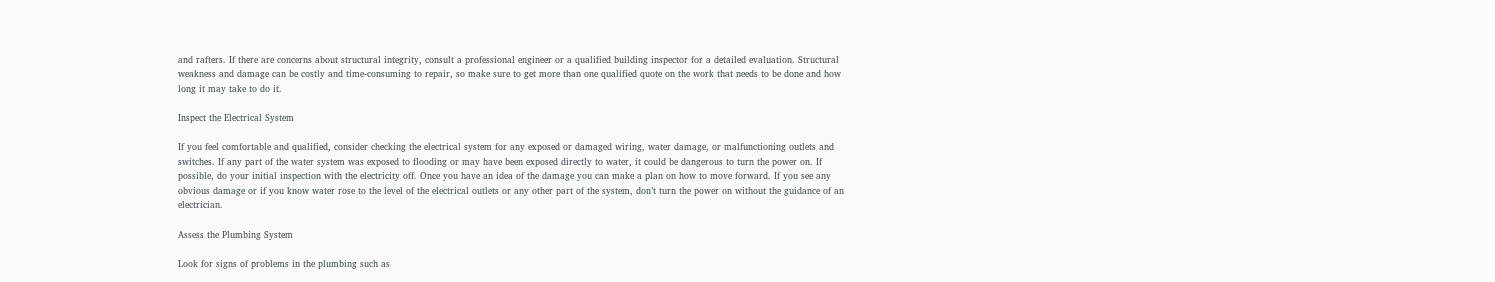and rafters. If there are concerns about structural integrity, consult a professional engineer or a qualified building inspector for a detailed evaluation. Structural weakness and damage can be costly and time-consuming to repair, so make sure to get more than one qualified quote on the work that needs to be done and how long it may take to do it.

Inspect the Electrical System

If you feel comfortable and qualified, consider checking the electrical system for any exposed or damaged wiring, water damage, or malfunctioning outlets and switches. If any part of the water system was exposed to flooding or may have been exposed directly to water, it could be dangerous to turn the power on. If possible, do your initial inspection with the electricity off. Once you have an idea of the damage you can make a plan on how to move forward. If you see any obvious damage or if you know water rose to the level of the electrical outlets or any other part of the system, don’t turn the power on without the guidance of an electrician.

Assess the Plumbing System

Look for signs of problems in the plumbing such as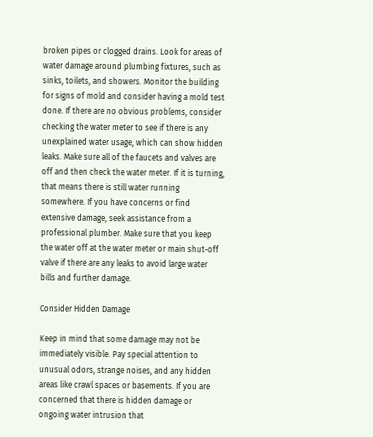broken pipes or clogged drains. Look for areas of water damage around plumbing fixtures, such as sinks, toilets, and showers. Monitor the building for signs of mold and consider having a mold test done. If there are no obvious problems, consider checking the water meter to see if there is any unexplained water usage, which can show hidden leaks. Make sure all of the faucets and valves are off and then check the water meter. If it is turning, that means there is still water running somewhere. If you have concerns or find extensive damage, seek assistance from a professional plumber. Make sure that you keep the water off at the water meter or main shut-off valve if there are any leaks to avoid large water bills and further damage.

Consider Hidden Damage

Keep in mind that some damage may not be immediately visible. Pay special attention to unusual odors, strange noises, and any hidden areas like crawl spaces or basements. If you are concerned that there is hidden damage or ongoing water intrusion that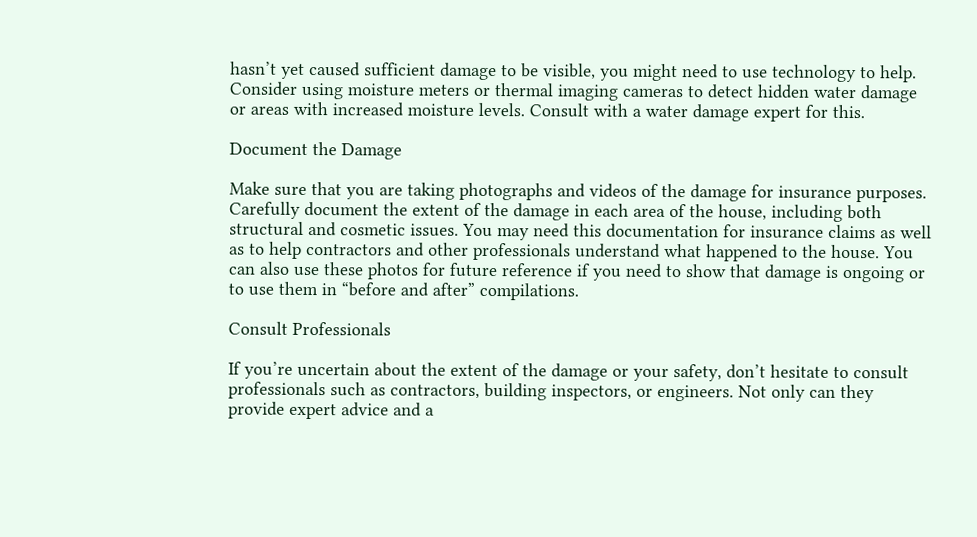hasn’t yet caused sufficient damage to be visible, you might need to use technology to help. Consider using moisture meters or thermal imaging cameras to detect hidden water damage or areas with increased moisture levels. Consult with a water damage expert for this.

Document the Damage

Make sure that you are taking photographs and videos of the damage for insurance purposes. Carefully document the extent of the damage in each area of the house, including both structural and cosmetic issues. You may need this documentation for insurance claims as well as to help contractors and other professionals understand what happened to the house. You can also use these photos for future reference if you need to show that damage is ongoing or to use them in “before and after” compilations.

Consult Professionals

If you’re uncertain about the extent of the damage or your safety, don’t hesitate to consult professionals such as contractors, building inspectors, or engineers. Not only can they provide expert advice and a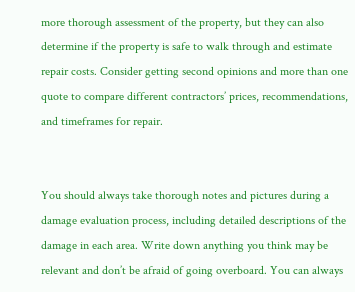more thorough assessment of the property, but they can also determine if the property is safe to walk through and estimate repair costs. Consider getting second opinions and more than one quote to compare different contractors’ prices, recommendations, and timeframes for repair.


You should always take thorough notes and pictures during a damage evaluation process, including detailed descriptions of the damage in each area. Write down anything you think may be relevant and don’t be afraid of going overboard. You can always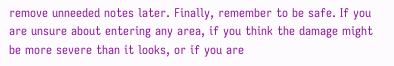remove unneeded notes later. Finally, remember to be safe. If you are unsure about entering any area, if you think the damage might be more severe than it looks, or if you are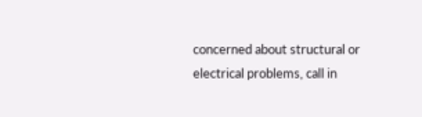concerned about structural or electrical problems, call in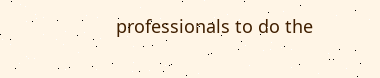professionals to do the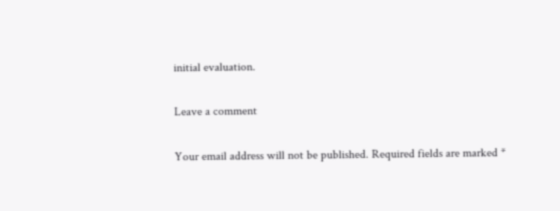initial evaluation.

Leave a comment

Your email address will not be published. Required fields are marked *